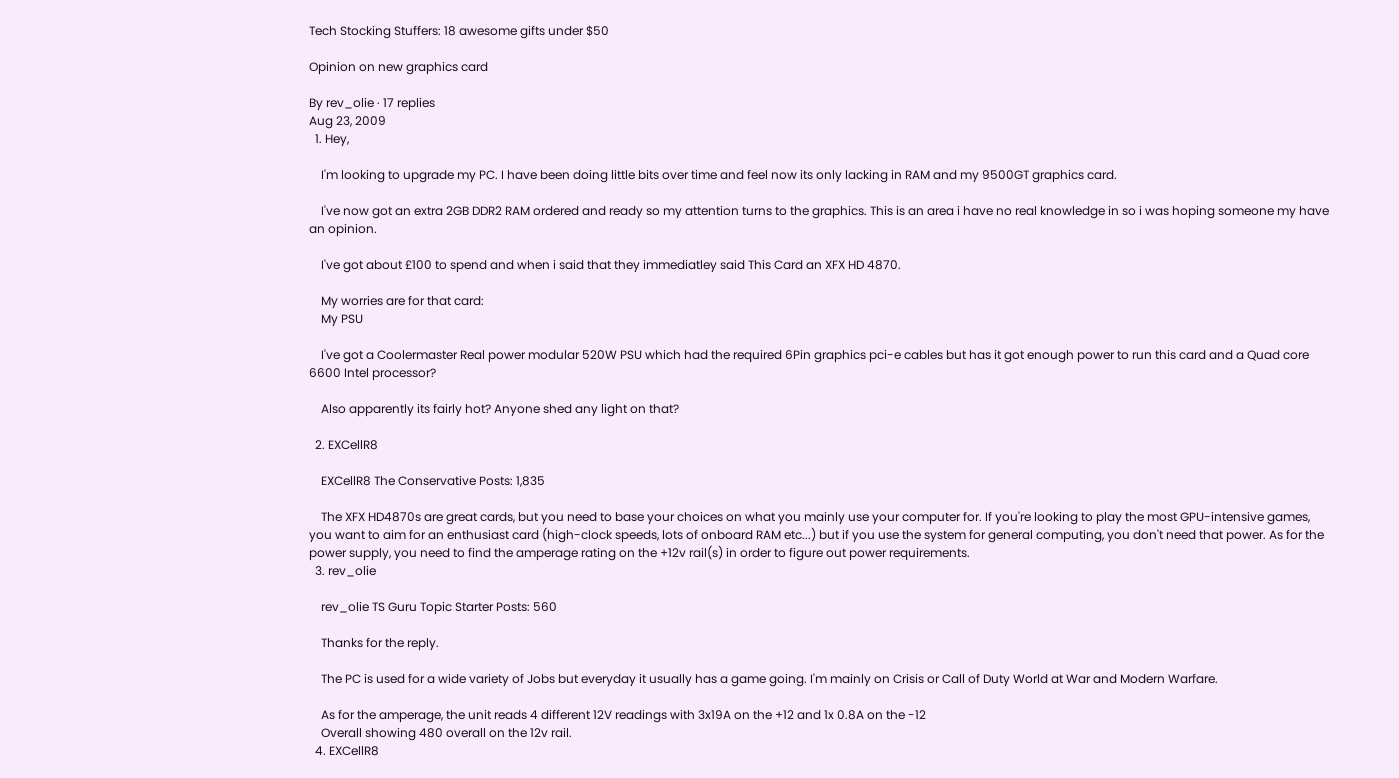Tech Stocking Stuffers: 18 awesome gifts under $50

Opinion on new graphics card

By rev_olie · 17 replies
Aug 23, 2009
  1. Hey,

    I'm looking to upgrade my PC. I have been doing little bits over time and feel now its only lacking in RAM and my 9500GT graphics card.

    I've now got an extra 2GB DDR2 RAM ordered and ready so my attention turns to the graphics. This is an area i have no real knowledge in so i was hoping someone my have an opinion.

    I've got about £100 to spend and when i said that they immediatley said This Card an XFX HD 4870.

    My worries are for that card:
    My PSU

    I've got a Coolermaster Real power modular 520W PSU which had the required 6Pin graphics pci-e cables but has it got enough power to run this card and a Quad core 6600 Intel processor?

    Also apparently its fairly hot? Anyone shed any light on that?

  2. EXCellR8

    EXCellR8 The Conservative Posts: 1,835

    The XFX HD4870s are great cards, but you need to base your choices on what you mainly use your computer for. If you're looking to play the most GPU-intensive games, you want to aim for an enthusiast card (high-clock speeds, lots of onboard RAM etc...) but if you use the system for general computing, you don't need that power. As for the power supply, you need to find the amperage rating on the +12v rail(s) in order to figure out power requirements.
  3. rev_olie

    rev_olie TS Guru Topic Starter Posts: 560

    Thanks for the reply.

    The PC is used for a wide variety of Jobs but everyday it usually has a game going. I'm mainly on Crisis or Call of Duty World at War and Modern Warfare.

    As for the amperage, the unit reads 4 different 12V readings with 3x19A on the +12 and 1x 0.8A on the -12
    Overall showing 480 overall on the 12v rail.
  4. EXCellR8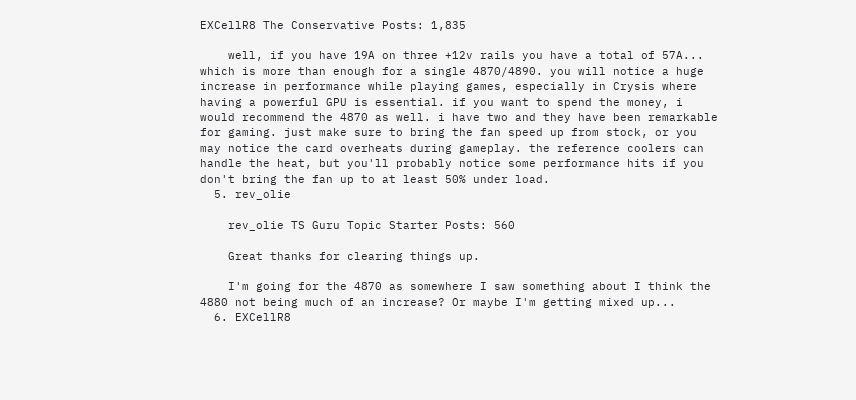EXCellR8 The Conservative Posts: 1,835

    well, if you have 19A on three +12v rails you have a total of 57A... which is more than enough for a single 4870/4890. you will notice a huge increase in performance while playing games, especially in Crysis where having a powerful GPU is essential. if you want to spend the money, i would recommend the 4870 as well. i have two and they have been remarkable for gaming. just make sure to bring the fan speed up from stock, or you may notice the card overheats during gameplay. the reference coolers can handle the heat, but you'll probably notice some performance hits if you don't bring the fan up to at least 50% under load.
  5. rev_olie

    rev_olie TS Guru Topic Starter Posts: 560

    Great thanks for clearing things up.

    I'm going for the 4870 as somewhere I saw something about I think the 4880 not being much of an increase? Or maybe I'm getting mixed up...
  6. EXCellR8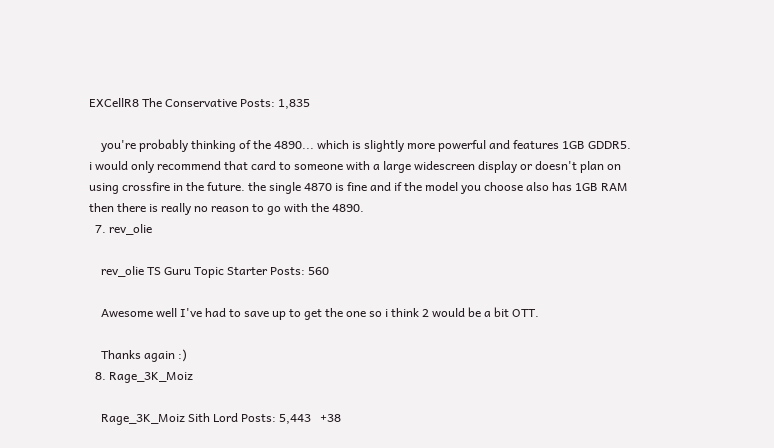EXCellR8 The Conservative Posts: 1,835

    you're probably thinking of the 4890... which is slightly more powerful and features 1GB GDDR5. i would only recommend that card to someone with a large widescreen display or doesn't plan on using crossfire in the future. the single 4870 is fine and if the model you choose also has 1GB RAM then there is really no reason to go with the 4890.
  7. rev_olie

    rev_olie TS Guru Topic Starter Posts: 560

    Awesome well I've had to save up to get the one so i think 2 would be a bit OTT.

    Thanks again :)
  8. Rage_3K_Moiz

    Rage_3K_Moiz Sith Lord Posts: 5,443   +38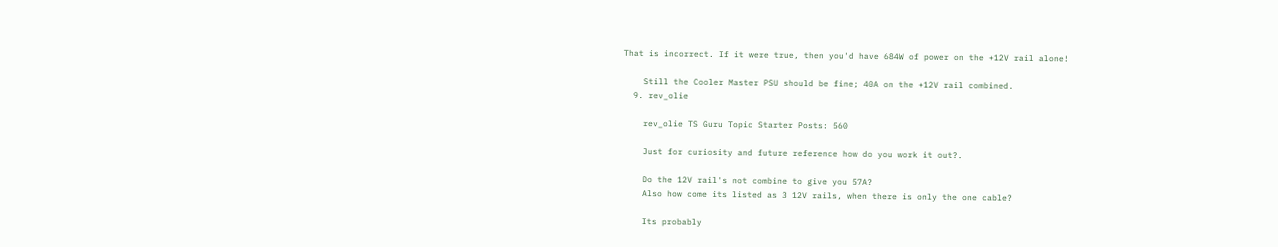That is incorrect. If it were true, then you'd have 684W of power on the +12V rail alone!

    Still the Cooler Master PSU should be fine; 40A on the +12V rail combined.
  9. rev_olie

    rev_olie TS Guru Topic Starter Posts: 560

    Just for curiosity and future reference how do you work it out?.

    Do the 12V rail's not combine to give you 57A?
    Also how come its listed as 3 12V rails, when there is only the one cable?

    Its probably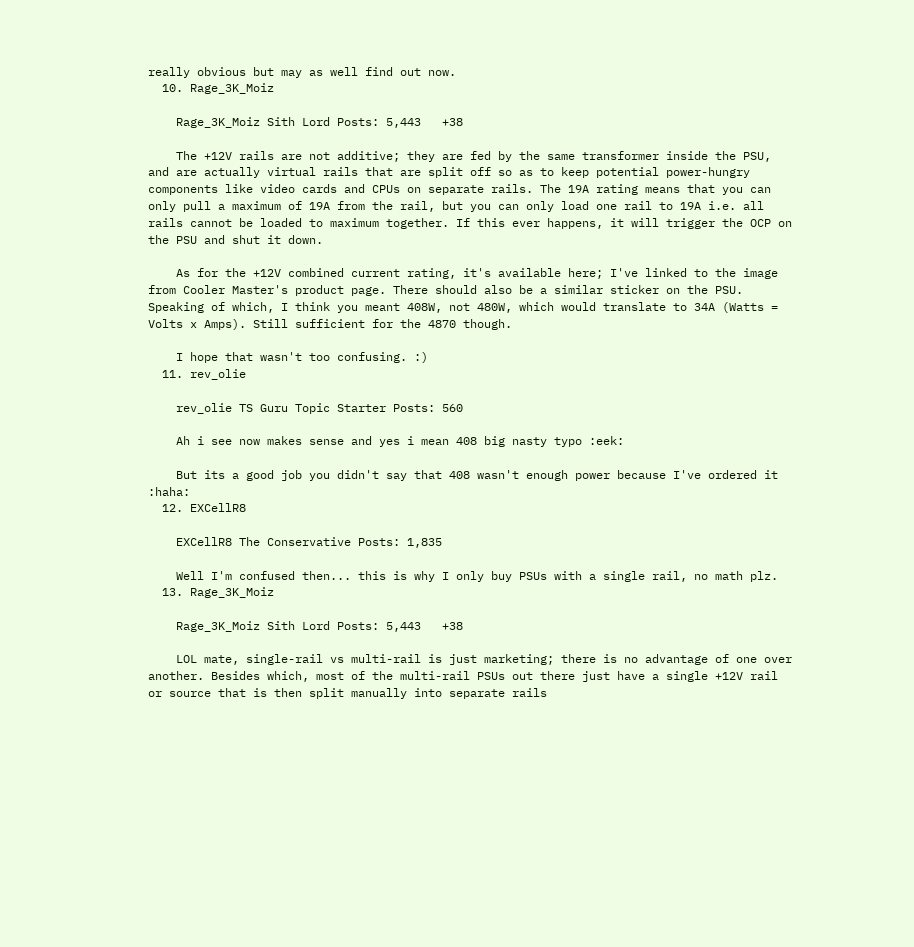really obvious but may as well find out now.
  10. Rage_3K_Moiz

    Rage_3K_Moiz Sith Lord Posts: 5,443   +38

    The +12V rails are not additive; they are fed by the same transformer inside the PSU, and are actually virtual rails that are split off so as to keep potential power-hungry components like video cards and CPUs on separate rails. The 19A rating means that you can only pull a maximum of 19A from the rail, but you can only load one rail to 19A i.e. all rails cannot be loaded to maximum together. If this ever happens, it will trigger the OCP on the PSU and shut it down.

    As for the +12V combined current rating, it's available here; I've linked to the image from Cooler Master's product page. There should also be a similar sticker on the PSU. Speaking of which, I think you meant 408W, not 480W, which would translate to 34A (Watts = Volts x Amps). Still sufficient for the 4870 though.

    I hope that wasn't too confusing. :)
  11. rev_olie

    rev_olie TS Guru Topic Starter Posts: 560

    Ah i see now makes sense and yes i mean 408 big nasty typo :eek:

    But its a good job you didn't say that 408 wasn't enough power because I've ordered it :haha:
  12. EXCellR8

    EXCellR8 The Conservative Posts: 1,835

    Well I'm confused then... this is why I only buy PSUs with a single rail, no math plz.
  13. Rage_3K_Moiz

    Rage_3K_Moiz Sith Lord Posts: 5,443   +38

    LOL mate, single-rail vs multi-rail is just marketing; there is no advantage of one over another. Besides which, most of the multi-rail PSUs out there just have a single +12V rail or source that is then split manually into separate rails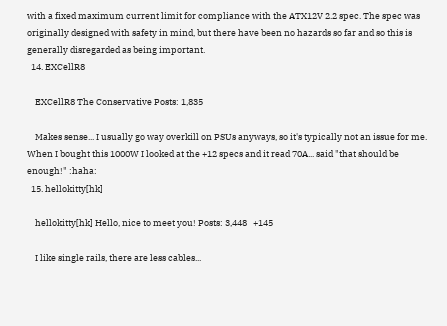with a fixed maximum current limit for compliance with the ATX12V 2.2 spec. The spec was originally designed with safety in mind, but there have been no hazards so far and so this is generally disregarded as being important.
  14. EXCellR8

    EXCellR8 The Conservative Posts: 1,835

    Makes sense... I usually go way overkill on PSUs anyways, so it's typically not an issue for me. When I bought this 1000W I looked at the +12 specs and it read 70A... said "that should be enough!" :haha:
  15. hellokitty[hk]

    hellokitty[hk] Hello, nice to meet you! Posts: 3,448   +145

    I like single rails, there are less cables...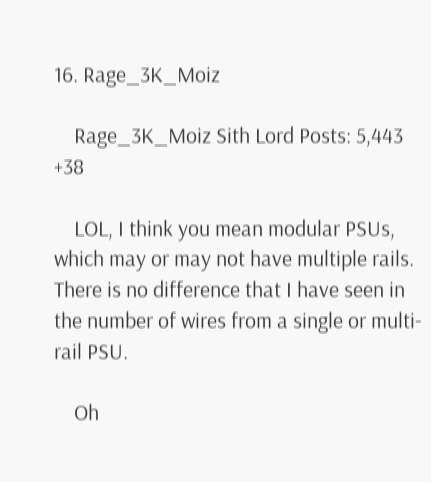16. Rage_3K_Moiz

    Rage_3K_Moiz Sith Lord Posts: 5,443   +38

    LOL, I think you mean modular PSUs, which may or may not have multiple rails. There is no difference that I have seen in the number of wires from a single or multi-rail PSU.

    Oh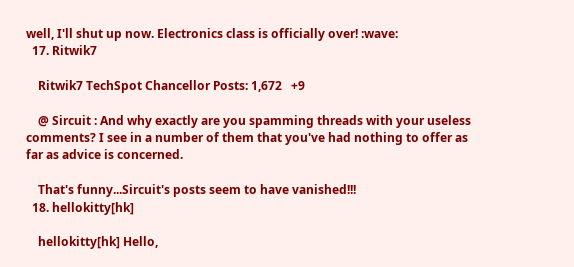well, I'll shut up now. Electronics class is officially over! :wave:
  17. Ritwik7

    Ritwik7 TechSpot Chancellor Posts: 1,672   +9

    @ Sircuit : And why exactly are you spamming threads with your useless comments? I see in a number of them that you've had nothing to offer as far as advice is concerned.

    That's funny...Sircuit's posts seem to have vanished!!!
  18. hellokitty[hk]

    hellokitty[hk] Hello,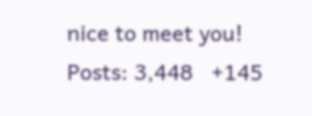nice to meet you! Posts: 3,448   +145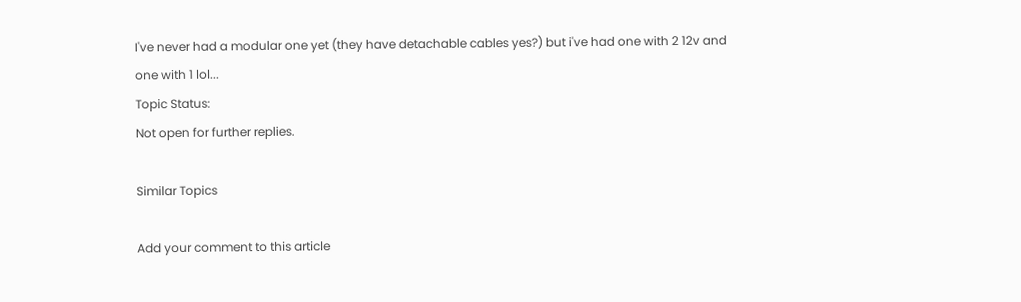I've never had a modular one yet (they have detachable cables yes?) but i've had one with 2 12v and one with 1 lol...
Topic Status:
Not open for further replies.

Similar Topics

Add your comment to this article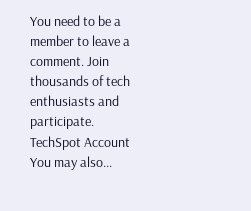You need to be a member to leave a comment. Join thousands of tech enthusiasts and participate.
TechSpot Account You may also...